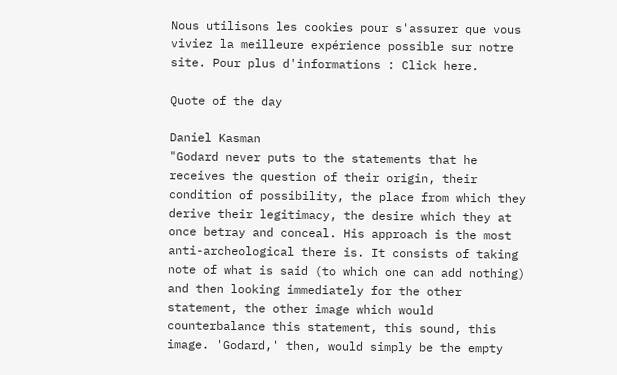Nous utilisons les cookies pour s'assurer que vous viviez la meilleure expérience possible sur notre site. Pour plus d'informations : Click here.

Quote of the day

Daniel Kasman
"Godard never puts to the statements that he receives the question of their origin, their condition of possibility, the place from which they derive their legitimacy, the desire which they at once betray and conceal. His approach is the most anti-archeological there is. It consists of taking note of what is said (to which one can add nothing) and then looking immediately for the other statement, the other image which would counterbalance this statement, this sound, this image. 'Godard,' then, would simply be the empty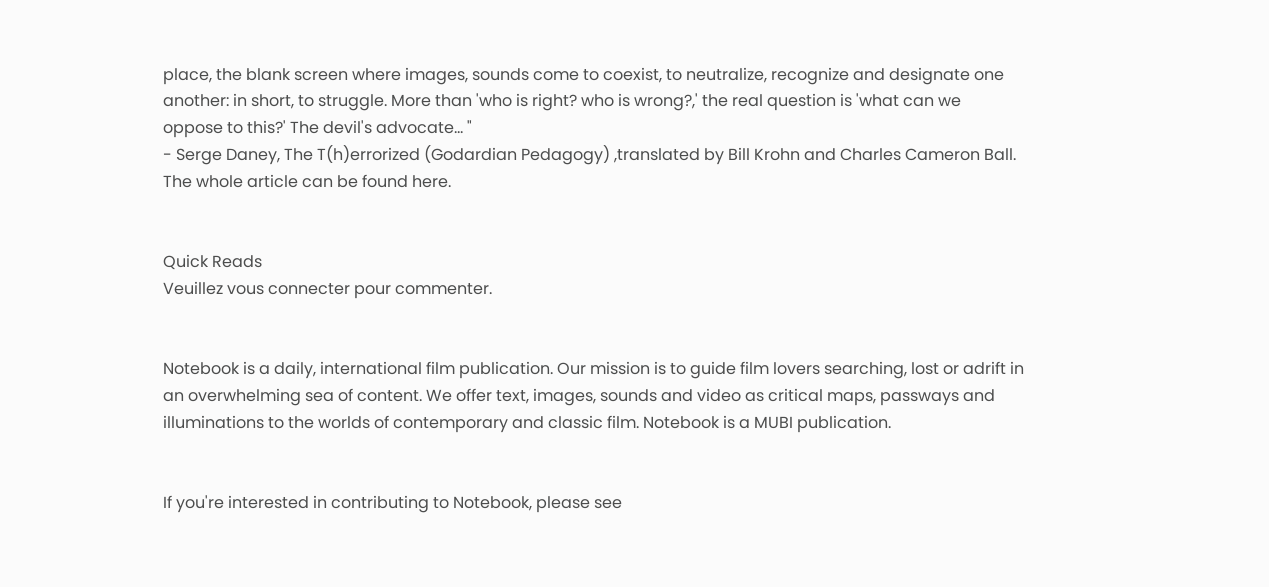place, the blank screen where images, sounds come to coexist, to neutralize, recognize and designate one another: in short, to struggle. More than 'who is right? who is wrong?,' the real question is 'what can we oppose to this?' The devil's advocate... "
- Serge Daney, The T(h)errorized (Godardian Pedagogy) ,translated by Bill Krohn and Charles Cameron Ball. The whole article can be found here.


Quick Reads
Veuillez vous connecter pour commenter.


Notebook is a daily, international film publication. Our mission is to guide film lovers searching, lost or adrift in an overwhelming sea of content. We offer text, images, sounds and video as critical maps, passways and illuminations to the worlds of contemporary and classic film. Notebook is a MUBI publication.


If you're interested in contributing to Notebook, please see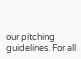our pitching guidelines. For all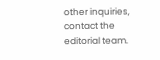other inquiries, contact the editorial team.